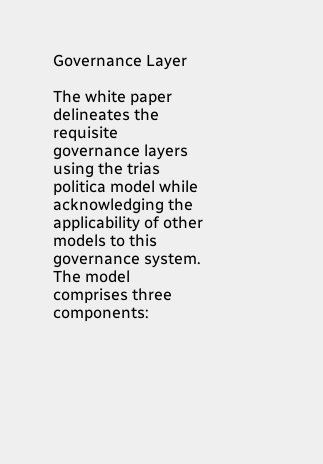Governance Layer

The white paper delineates the requisite governance layers using the trias politica model while acknowledging the applicability of other models to this governance system. The model comprises three components: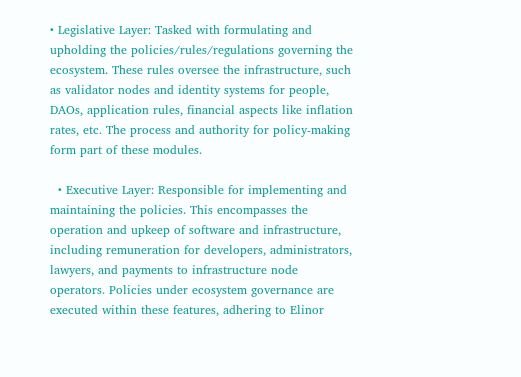• Legislative Layer: Tasked with formulating and upholding the policies/rules/regulations governing the ecosystem. These rules oversee the infrastructure, such as validator nodes and identity systems for people, DAOs, application rules, financial aspects like inflation rates, etc. The process and authority for policy-making form part of these modules.

  • Executive Layer: Responsible for implementing and maintaining the policies. This encompasses the operation and upkeep of software and infrastructure, including remuneration for developers, administrators, lawyers, and payments to infrastructure node operators. Policies under ecosystem governance are executed within these features, adhering to Elinor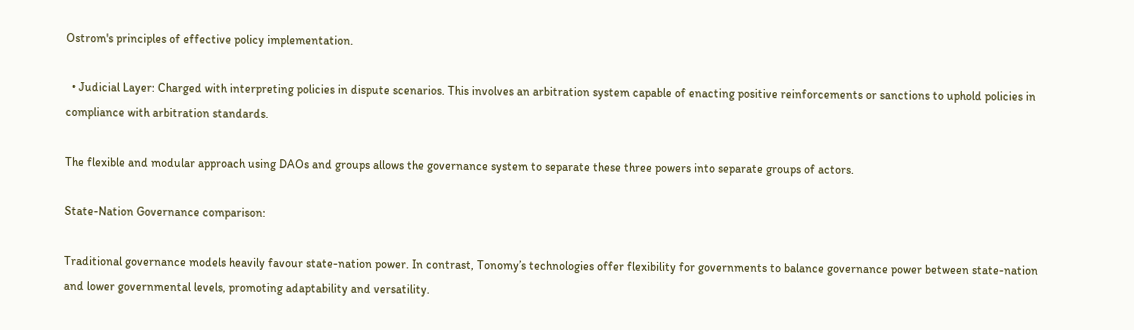Ostrom's principles of effective policy implementation.

  • Judicial Layer: Charged with interpreting policies in dispute scenarios. This involves an arbitration system capable of enacting positive reinforcements or sanctions to uphold policies in compliance with arbitration standards.

The flexible and modular approach using DAOs and groups allows the governance system to separate these three powers into separate groups of actors.

State-Nation Governance comparison:

Traditional governance models heavily favour state-nation power. In contrast, Tonomy’s technologies offer flexibility for governments to balance governance power between state-nation and lower governmental levels, promoting adaptability and versatility.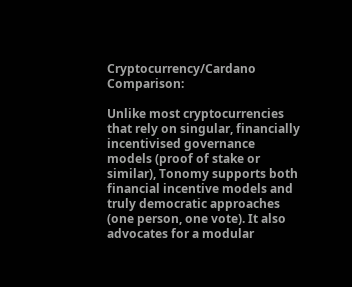Cryptocurrency/Cardano Comparison:

Unlike most cryptocurrencies that rely on singular, financially incentivised governance models (proof of stake or similar), Tonomy supports both financial incentive models and truly democratic approaches (one person, one vote). It also advocates for a modular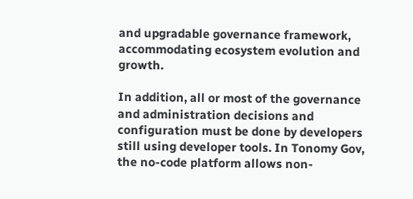and upgradable governance framework, accommodating ecosystem evolution and growth.

In addition, all or most of the governance and administration decisions and configuration must be done by developers still using developer tools. In Tonomy Gov, the no-code platform allows non-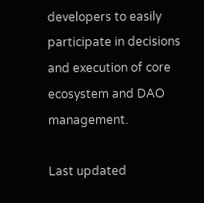developers to easily participate in decisions and execution of core ecosystem and DAO management.

Last updated